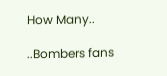How Many..

..Bombers fans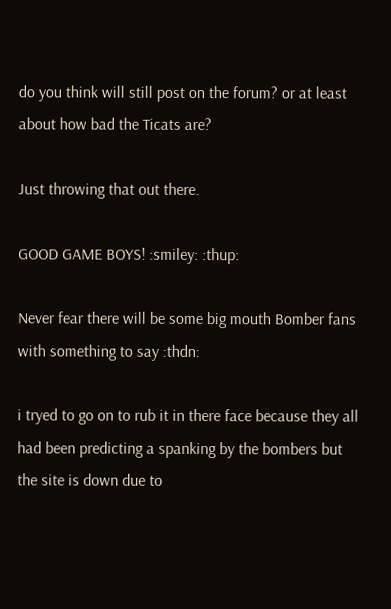do you think will still post on the forum? or at least about how bad the Ticats are?

Just throwing that out there.

GOOD GAME BOYS! :smiley: :thup:

Never fear there will be some big mouth Bomber fans with something to say :thdn:

i tryed to go on to rub it in there face because they all had been predicting a spanking by the bombers but the site is down due to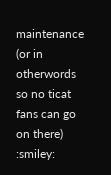maintenance (or in otherwords so no ticat fans can go on there) :smiley: